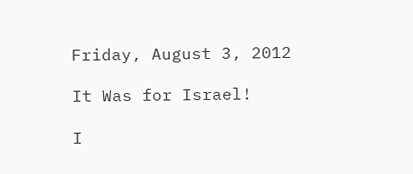Friday, August 3, 2012

It Was for Israel!

I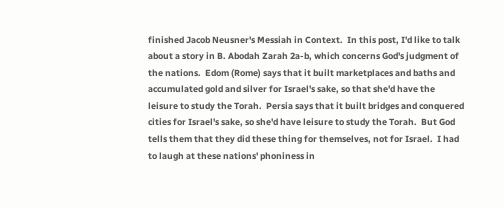finished Jacob Neusner's Messiah in Context.  In this post, I'd like to talk about a story in B. Abodah Zarah 2a-b, which concerns God's judgment of the nations.  Edom (Rome) says that it built marketplaces and baths and accumulated gold and silver for Israel's sake, so that she'd have the leisure to study the Torah.  Persia says that it built bridges and conquered cities for Israel's sake, so she'd have leisure to study the Torah.  But God tells them that they did these thing for themselves, not for Israel.  I had to laugh at these nations' phoniness in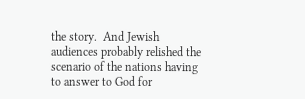the story.  And Jewish audiences probably relished the scenario of the nations having to answer to God for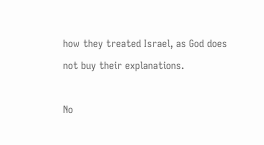how they treated Israel, as God does not buy their explanations.

No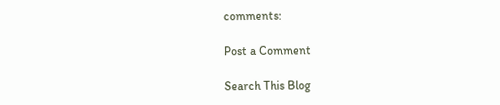comments:

Post a Comment

Search This Blog